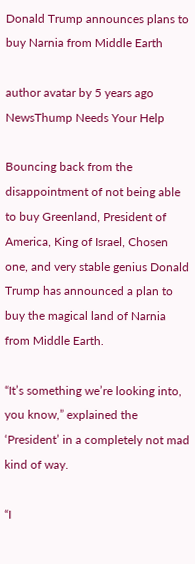Donald Trump announces plans to buy Narnia from Middle Earth

author avatar by 5 years ago
NewsThump Needs Your Help

Bouncing back from the disappointment of not being able to buy Greenland, President of America, King of Israel, Chosen one, and very stable genius Donald Trump has announced a plan to buy the magical land of Narnia from Middle Earth.

“It’s something we’re looking into, you know,” explained the ‘President’ in a completely not mad kind of way.

“I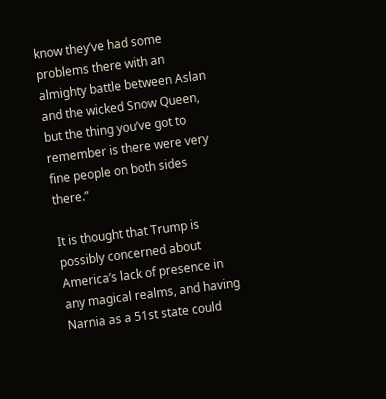know they’ve had some problems there with an almighty battle between Aslan and the wicked Snow Queen, but the thing you’ve got to remember is there were very fine people on both sides there.”

It is thought that Trump is possibly concerned about America’s lack of presence in any magical realms, and having Narnia as a 51st state could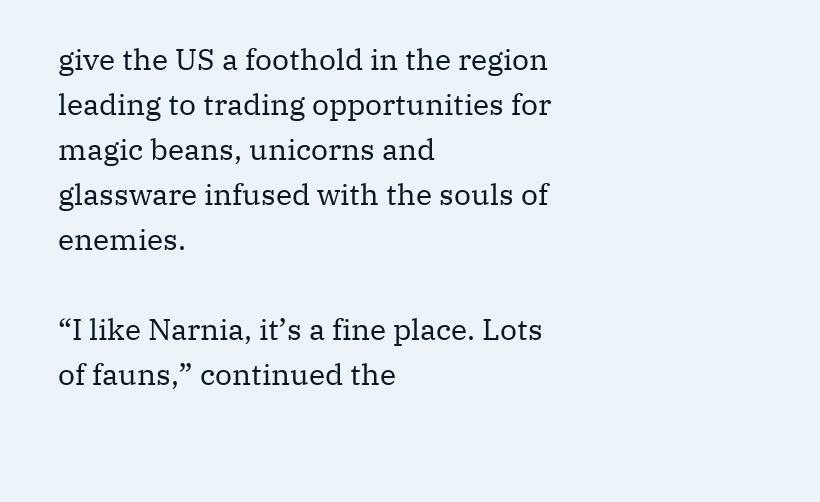give the US a foothold in the region leading to trading opportunities for magic beans, unicorns and glassware infused with the souls of enemies.

“I like Narnia, it’s a fine place. Lots of fauns,” continued the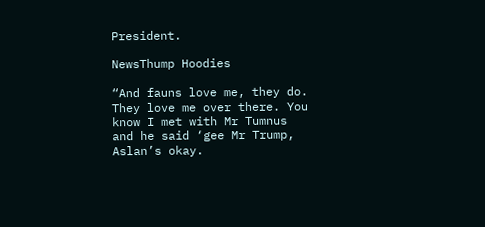President.

NewsThump Hoodies

“And fauns love me, they do. They love me over there. You know I met with Mr Tumnus and he said ‘gee Mr Trump, Aslan’s okay.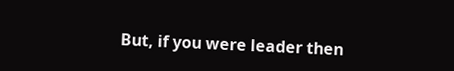But, if you were leader then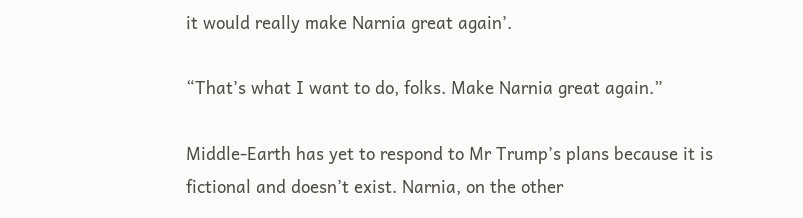it would really make Narnia great again’.

“That’s what I want to do, folks. Make Narnia great again.”

Middle-Earth has yet to respond to Mr Trump’s plans because it is fictional and doesn’t exist. Narnia, on the other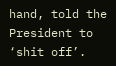hand, told the President to ‘shit off’.